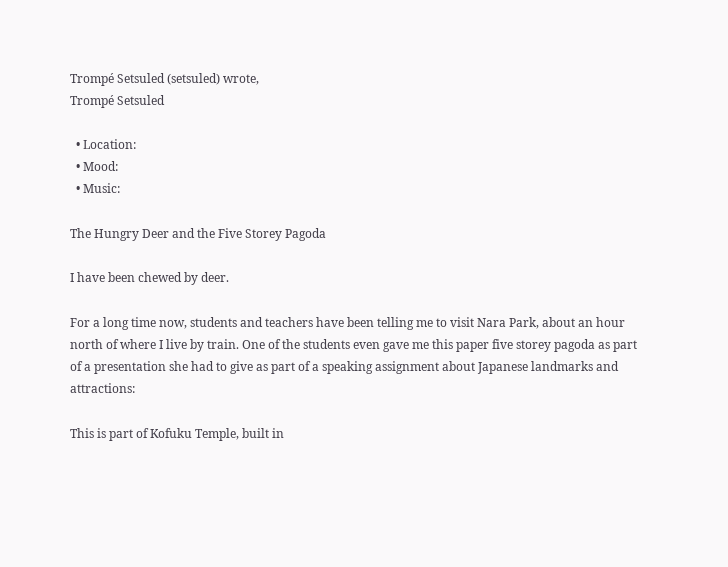Trompé Setsuled (setsuled) wrote,
Trompé Setsuled

  • Location:
  • Mood:
  • Music:

The Hungry Deer and the Five Storey Pagoda

I have been chewed by deer.

For a long time now, students and teachers have been telling me to visit Nara Park, about an hour north of where I live by train. One of the students even gave me this paper five storey pagoda as part of a presentation she had to give as part of a speaking assignment about Japanese landmarks and attractions:

This is part of Kofuku Temple, built in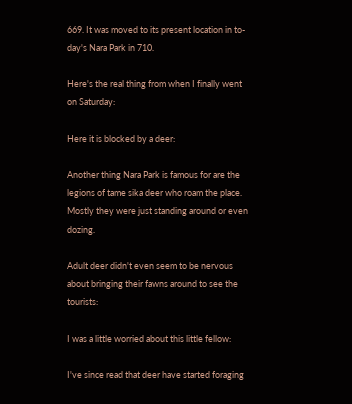669. It was moved to its present location in to-day's Nara Park in 710.

Here's the real thing from when I finally went on Saturday:

Here it is blocked by a deer:

Another thing Nara Park is famous for are the legions of tame sika deer who roam the place. Mostly they were just standing around or even dozing.

Adult deer didn't even seem to be nervous about bringing their fawns around to see the tourists:

I was a little worried about this little fellow:

I've since read that deer have started foraging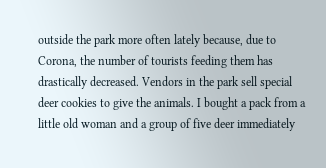outside the park more often lately because, due to Corona, the number of tourists feeding them has drastically decreased. Vendors in the park sell special deer cookies to give the animals. I bought a pack from a little old woman and a group of five deer immediately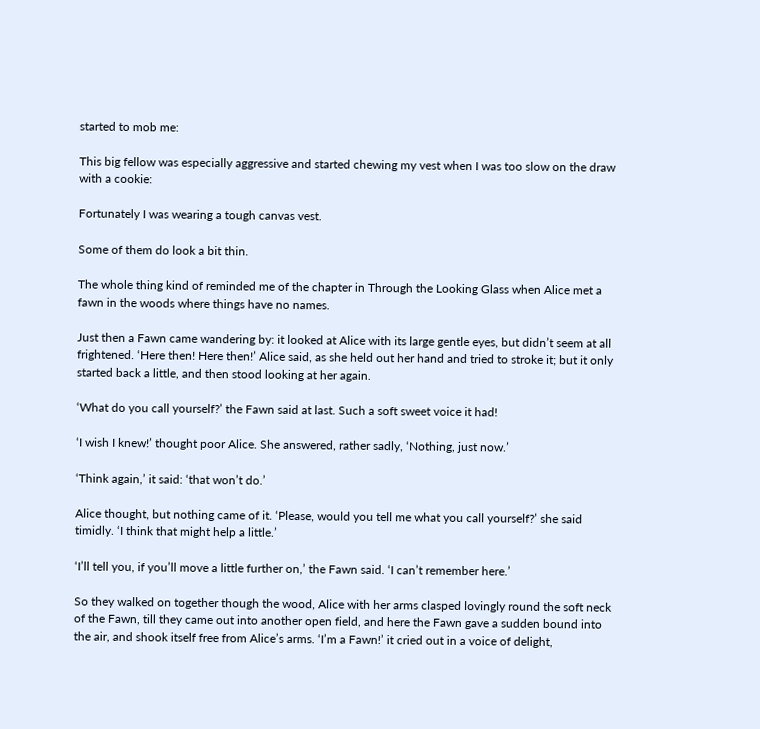started to mob me:

This big fellow was especially aggressive and started chewing my vest when I was too slow on the draw with a cookie:

Fortunately I was wearing a tough canvas vest.

Some of them do look a bit thin.

The whole thing kind of reminded me of the chapter in Through the Looking Glass when Alice met a fawn in the woods where things have no names.

Just then a Fawn came wandering by: it looked at Alice with its large gentle eyes, but didn’t seem at all frightened. ‘Here then! Here then!’ Alice said, as she held out her hand and tried to stroke it; but it only started back a little, and then stood looking at her again.

‘What do you call yourself?’ the Fawn said at last. Such a soft sweet voice it had!

‘I wish I knew!’ thought poor Alice. She answered, rather sadly, ‘Nothing, just now.’

‘Think again,’ it said: ‘that won’t do.’

Alice thought, but nothing came of it. ‘Please, would you tell me what you call yourself?’ she said timidly. ‘I think that might help a little.’

‘I’ll tell you, if you’ll move a little further on,’ the Fawn said. ‘I can’t remember here.’

So they walked on together though the wood, Alice with her arms clasped lovingly round the soft neck of the Fawn, till they came out into another open field, and here the Fawn gave a sudden bound into the air, and shook itself free from Alice’s arms. ‘I’m a Fawn!’ it cried out in a voice of delight,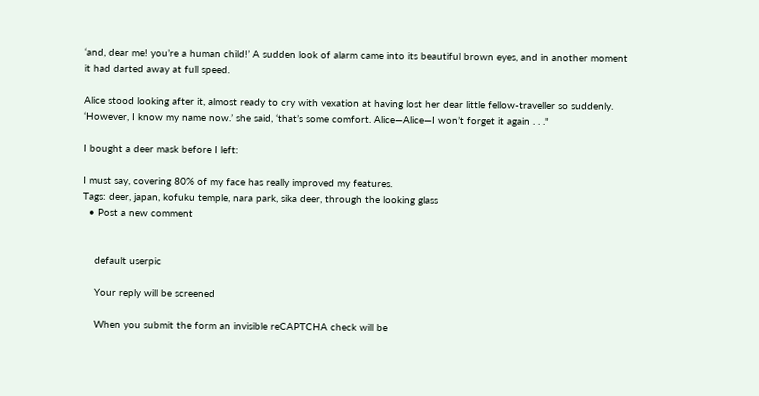‘and, dear me! you’re a human child!’ A sudden look of alarm came into its beautiful brown eyes, and in another moment it had darted away at full speed.

Alice stood looking after it, almost ready to cry with vexation at having lost her dear little fellow-traveller so suddenly. ‘However, I know my name now.’ she said, ‘that’s some comfort. Alice—Alice—I won’t forget it again . . ."

I bought a deer mask before I left:

I must say, covering 80% of my face has really improved my features.
Tags: deer, japan, kofuku temple, nara park, sika deer, through the looking glass
  • Post a new comment


    default userpic

    Your reply will be screened

    When you submit the form an invisible reCAPTCHA check will be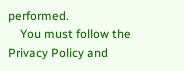performed.
    You must follow the Privacy Policy and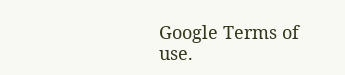Google Terms of use.